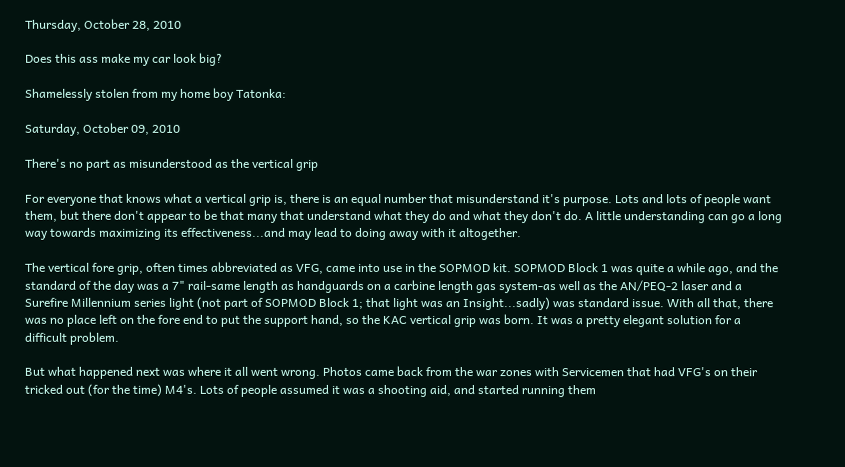Thursday, October 28, 2010

Does this ass make my car look big?

Shamelessly stolen from my home boy Tatonka:

Saturday, October 09, 2010

There's no part as misunderstood as the vertical grip

For everyone that knows what a vertical grip is, there is an equal number that misunderstand it's purpose. Lots and lots of people want them, but there don't appear to be that many that understand what they do and what they don't do. A little understanding can go a long way towards maximizing its effectiveness...and may lead to doing away with it altogether.

The vertical fore grip, often times abbreviated as VFG, came into use in the SOPMOD kit. SOPMOD Block 1 was quite a while ago, and the standard of the day was a 7" rail-same length as handguards on a carbine length gas system-as well as the AN/PEQ-2 laser and a Surefire Millennium series light (not part of SOPMOD Block 1; that light was an Insight...sadly) was standard issue. With all that, there was no place left on the fore end to put the support hand, so the KAC vertical grip was born. It was a pretty elegant solution for a difficult problem.

But what happened next was where it all went wrong. Photos came back from the war zones with Servicemen that had VFG's on their tricked out (for the time) M4's. Lots of people assumed it was a shooting aid, and started running them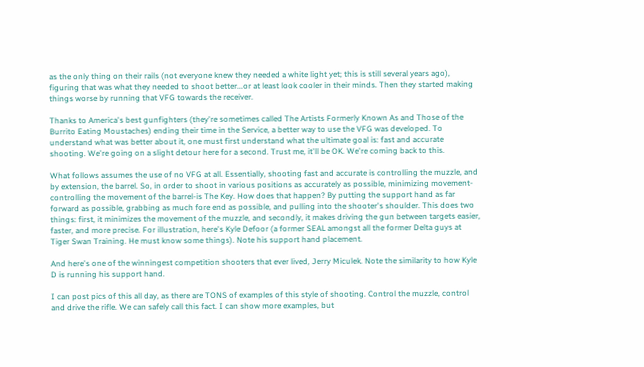as the only thing on their rails (not everyone knew they needed a white light yet; this is still several years ago), figuring that was what they needed to shoot better...or at least look cooler in their minds. Then they started making things worse by running that VFG towards the receiver.

Thanks to America's best gunfighters (they're sometimes called The Artists Formerly Known As and Those of the Burrito Eating Moustaches) ending their time in the Service, a better way to use the VFG was developed. To understand what was better about it, one must first understand what the ultimate goal is: fast and accurate shooting. We're going on a slight detour here for a second. Trust me, it'll be OK. We're coming back to this.

What follows assumes the use of no VFG at all. Essentially, shooting fast and accurate is controlling the muzzle, and by extension, the barrel. So, in order to shoot in various positions as accurately as possible, minimizing movement-controlling the movement of the barrel-is The Key. How does that happen? By putting the support hand as far forward as possible, grabbing as much fore end as possible, and pulling into the shooter's shoulder. This does two things: first, it minimizes the movement of the muzzle, and secondly, it makes driving the gun between targets easier, faster, and more precise. For illustration, here's Kyle Defoor (a former SEAL amongst all the former Delta guys at Tiger Swan Training. He must know some things). Note his support hand placement.

And here's one of the winningest competition shooters that ever lived, Jerry Miculek. Note the similarity to how Kyle D is running his support hand.

I can post pics of this all day, as there are TONS of examples of this style of shooting. Control the muzzle, control and drive the rifle. We can safely call this fact. I can show more examples, but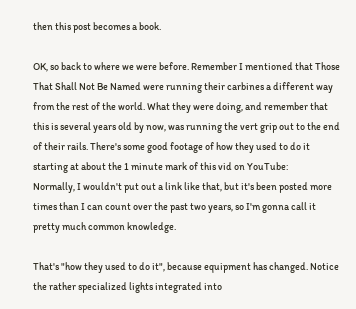then this post becomes a book.

OK, so back to where we were before. Remember I mentioned that Those That Shall Not Be Named were running their carbines a different way from the rest of the world. What they were doing, and remember that this is several years old by now, was running the vert grip out to the end of their rails. There's some good footage of how they used to do it starting at about the 1 minute mark of this vid on YouTube:
Normally, I wouldn't put out a link like that, but it's been posted more times than I can count over the past two years, so I'm gonna call it pretty much common knowledge.

That's "how they used to do it", because equipment has changed. Notice the rather specialized lights integrated into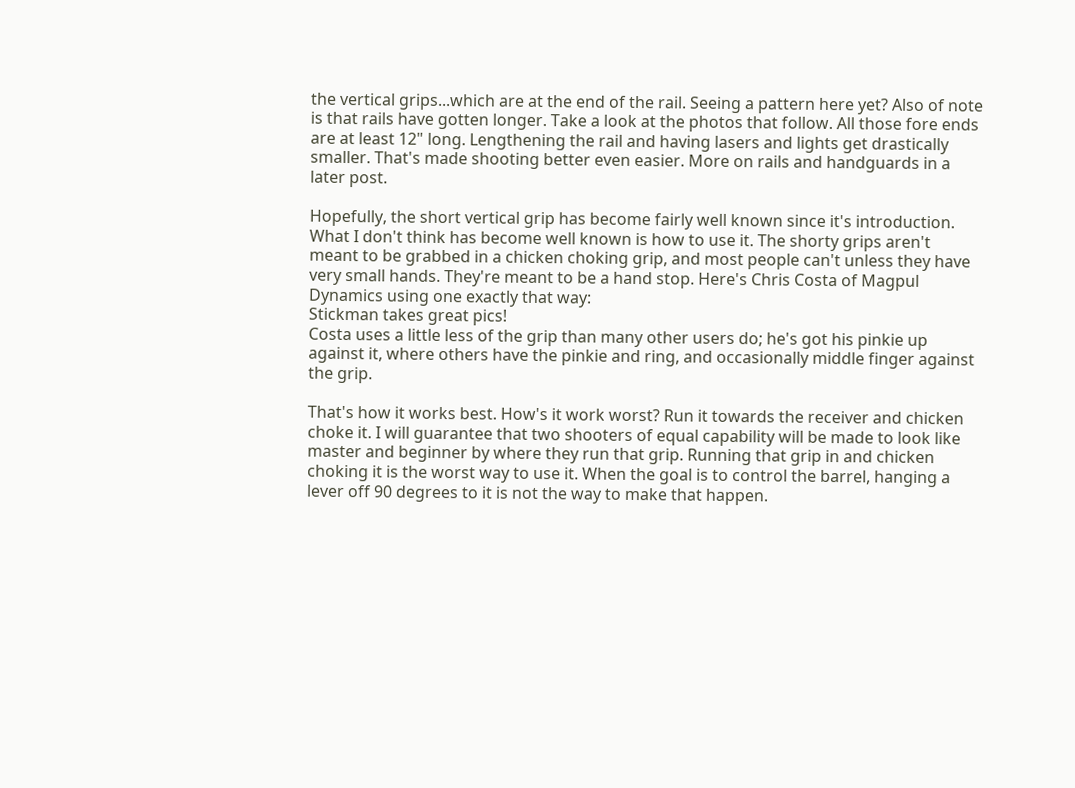the vertical grips...which are at the end of the rail. Seeing a pattern here yet? Also of note is that rails have gotten longer. Take a look at the photos that follow. All those fore ends are at least 12" long. Lengthening the rail and having lasers and lights get drastically smaller. That's made shooting better even easier. More on rails and handguards in a later post.

Hopefully, the short vertical grip has become fairly well known since it's introduction. What I don't think has become well known is how to use it. The shorty grips aren't meant to be grabbed in a chicken choking grip, and most people can't unless they have very small hands. They're meant to be a hand stop. Here's Chris Costa of Magpul Dynamics using one exactly that way:
Stickman takes great pics!
Costa uses a little less of the grip than many other users do; he's got his pinkie up against it, where others have the pinkie and ring, and occasionally middle finger against the grip.

That's how it works best. How's it work worst? Run it towards the receiver and chicken choke it. I will guarantee that two shooters of equal capability will be made to look like master and beginner by where they run that grip. Running that grip in and chicken choking it is the worst way to use it. When the goal is to control the barrel, hanging a lever off 90 degrees to it is not the way to make that happen.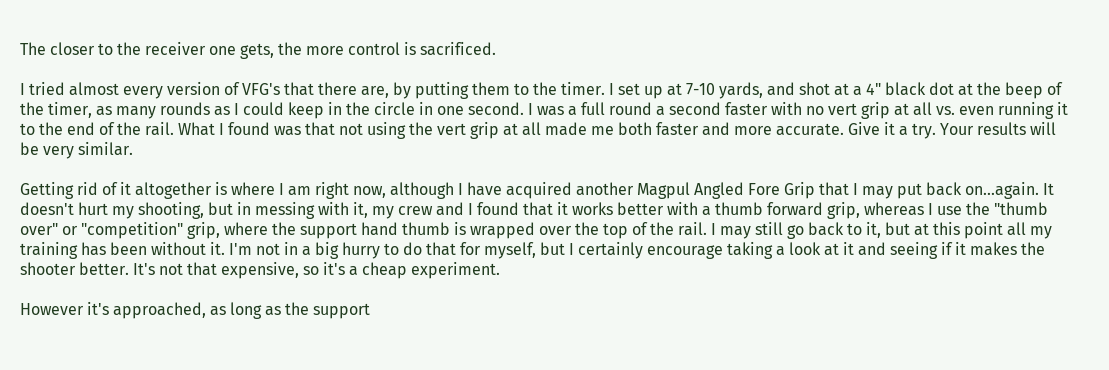The closer to the receiver one gets, the more control is sacrificed.

I tried almost every version of VFG's that there are, by putting them to the timer. I set up at 7-10 yards, and shot at a 4" black dot at the beep of the timer, as many rounds as I could keep in the circle in one second. I was a full round a second faster with no vert grip at all vs. even running it to the end of the rail. What I found was that not using the vert grip at all made me both faster and more accurate. Give it a try. Your results will be very similar.

Getting rid of it altogether is where I am right now, although I have acquired another Magpul Angled Fore Grip that I may put back on...again. It doesn't hurt my shooting, but in messing with it, my crew and I found that it works better with a thumb forward grip, whereas I use the "thumb over" or "competition" grip, where the support hand thumb is wrapped over the top of the rail. I may still go back to it, but at this point all my training has been without it. I'm not in a big hurry to do that for myself, but I certainly encourage taking a look at it and seeing if it makes the shooter better. It's not that expensive, so it's a cheap experiment.

However it's approached, as long as the support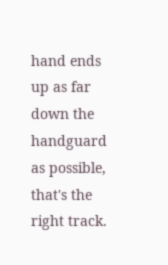hand ends up as far down the handguard as possible, that's the right track.